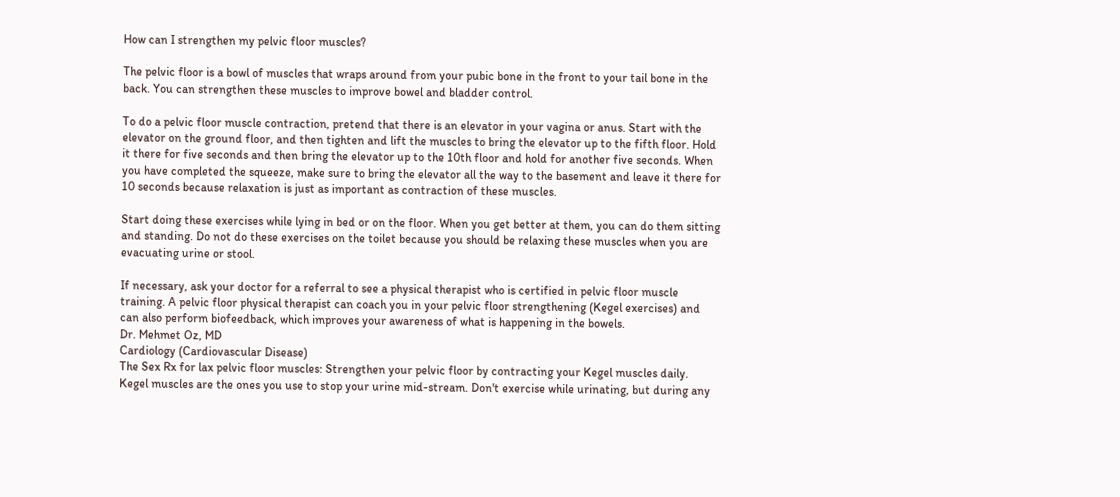How can I strengthen my pelvic floor muscles?

The pelvic floor is a bowl of muscles that wraps around from your pubic bone in the front to your tail bone in the back. You can strengthen these muscles to improve bowel and bladder control.

To do a pelvic floor muscle contraction, pretend that there is an elevator in your vagina or anus. Start with the elevator on the ground floor, and then tighten and lift the muscles to bring the elevator up to the fifth floor. Hold it there for five seconds and then bring the elevator up to the 10th floor and hold for another five seconds. When you have completed the squeeze, make sure to bring the elevator all the way to the basement and leave it there for 10 seconds because relaxation is just as important as contraction of these muscles.

Start doing these exercises while lying in bed or on the floor. When you get better at them, you can do them sitting and standing. Do not do these exercises on the toilet because you should be relaxing these muscles when you are evacuating urine or stool.

If necessary, ask your doctor for a referral to see a physical therapist who is certified in pelvic floor muscle training. A pelvic floor physical therapist can coach you in your pelvic floor strengthening (Kegel exercises) and can also perform biofeedback, which improves your awareness of what is happening in the bowels.
Dr. Mehmet Oz, MD
Cardiology (Cardiovascular Disease)
The Sex Rx for lax pelvic floor muscles: Strengthen your pelvic floor by contracting your Kegel muscles daily. Kegel muscles are the ones you use to stop your urine mid-stream. Don't exercise while urinating, but during any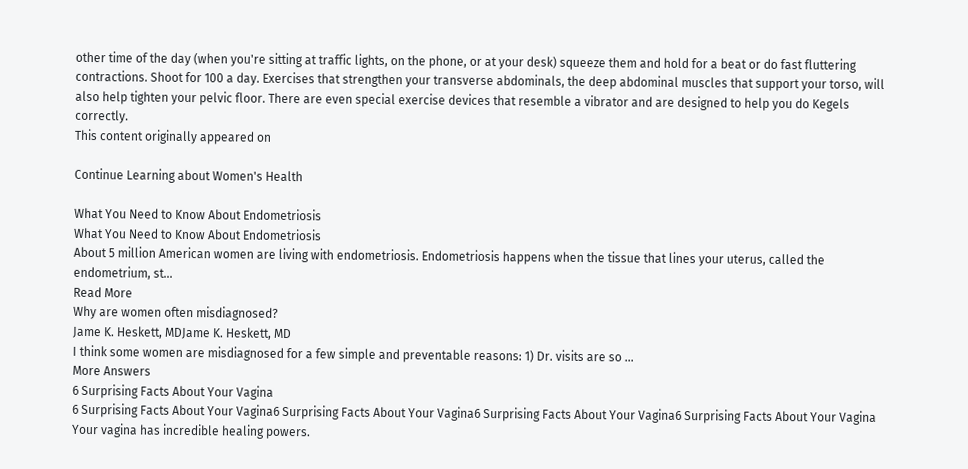other time of the day (when you're sitting at traffic lights, on the phone, or at your desk) squeeze them and hold for a beat or do fast fluttering contractions. Shoot for 100 a day. Exercises that strengthen your transverse abdominals, the deep abdominal muscles that support your torso, will also help tighten your pelvic floor. There are even special exercise devices that resemble a vibrator and are designed to help you do Kegels correctly.
This content originally appeared on

Continue Learning about Women's Health

What You Need to Know About Endometriosis
What You Need to Know About Endometriosis
About 5 million American women are living with endometriosis. Endometriosis happens when the tissue that lines your uterus, called the endometrium, st...
Read More
Why are women often misdiagnosed?
Jame K. Heskett, MDJame K. Heskett, MD
I think some women are misdiagnosed for a few simple and preventable reasons: 1) Dr. visits are so ...
More Answers
6 Surprising Facts About Your Vagina
6 Surprising Facts About Your Vagina6 Surprising Facts About Your Vagina6 Surprising Facts About Your Vagina6 Surprising Facts About Your Vagina
Your vagina has incredible healing powers.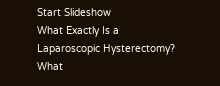Start Slideshow
What Exactly Is a Laparoscopic Hysterectomy?
What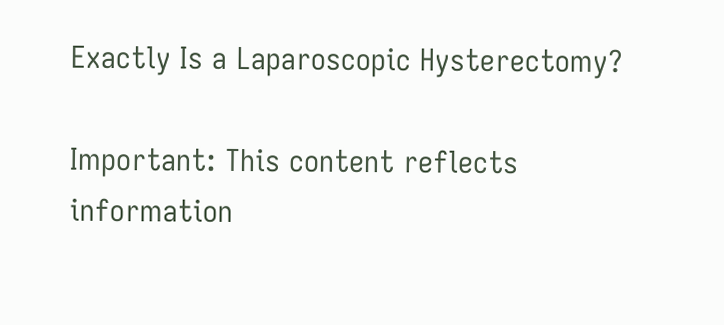Exactly Is a Laparoscopic Hysterectomy?

Important: This content reflects information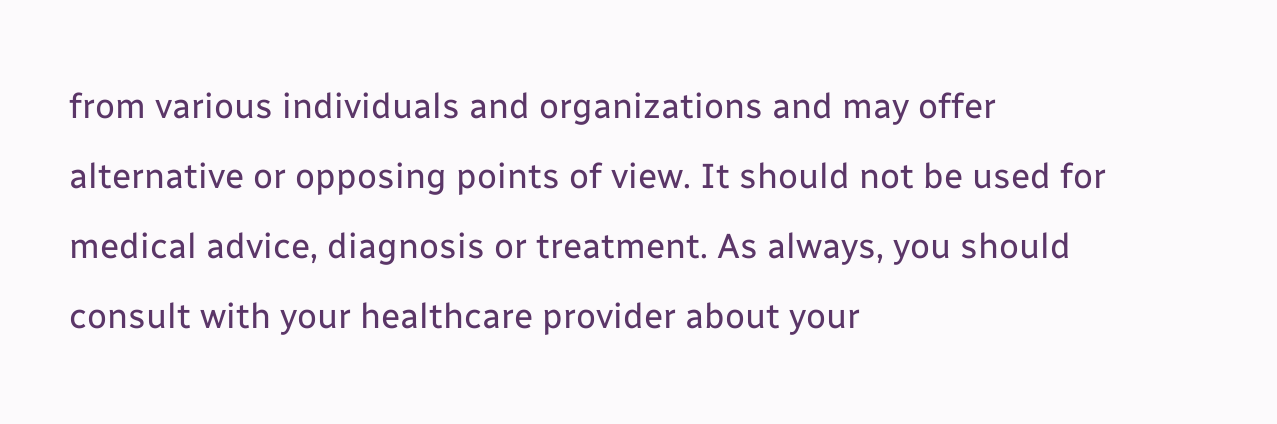from various individuals and organizations and may offer alternative or opposing points of view. It should not be used for medical advice, diagnosis or treatment. As always, you should consult with your healthcare provider about your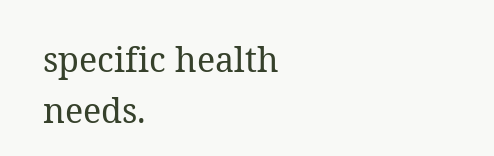specific health needs.